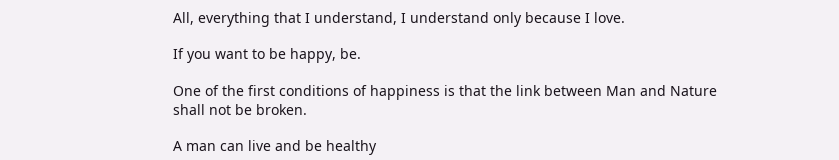All, everything that I understand, I understand only because I love.

If you want to be happy, be.

One of the first conditions of happiness is that the link between Man and Nature shall not be broken.

A man can live and be healthy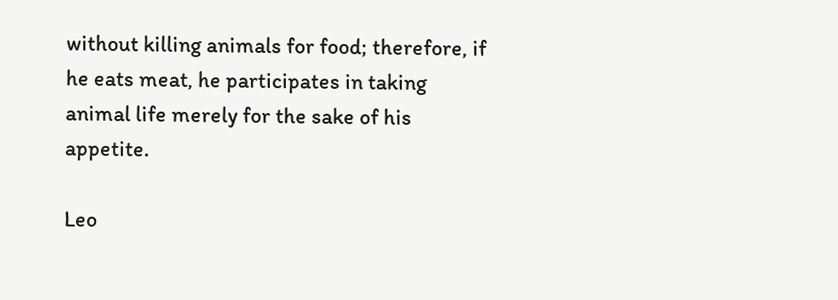without killing animals for food; therefore, if he eats meat, he participates in taking animal life merely for the sake of his appetite.

Leo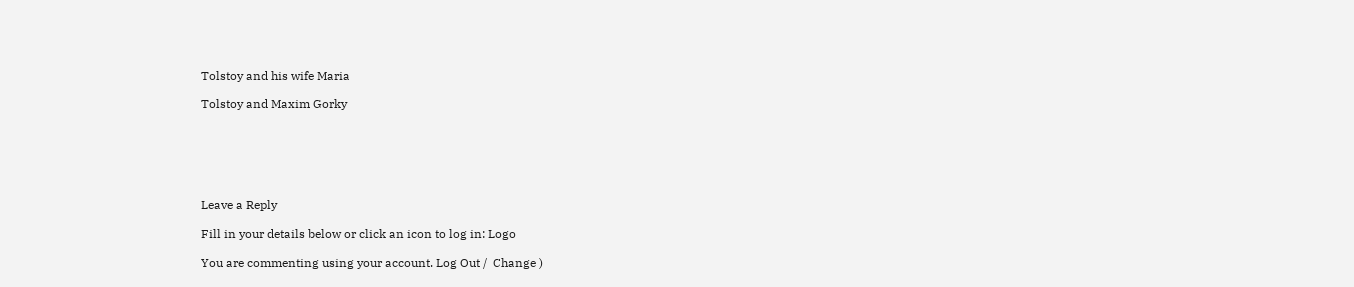Tolstoy and his wife Maria

Tolstoy and Maxim Gorky






Leave a Reply

Fill in your details below or click an icon to log in: Logo

You are commenting using your account. Log Out /  Change )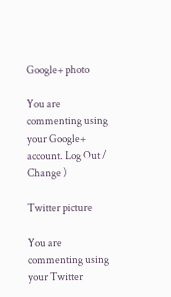Google+ photo

You are commenting using your Google+ account. Log Out /  Change )

Twitter picture

You are commenting using your Twitter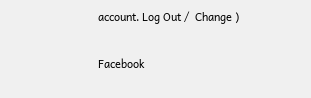account. Log Out /  Change )

Facebook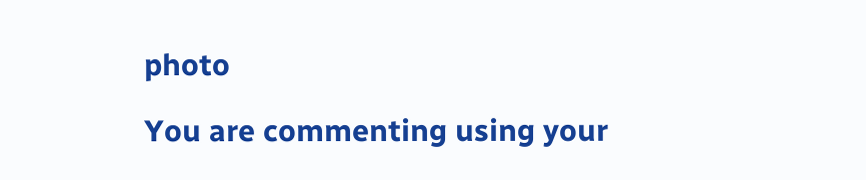photo

You are commenting using your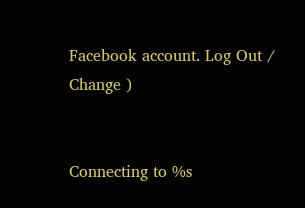Facebook account. Log Out /  Change )


Connecting to %s